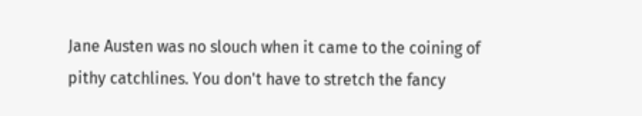Jane Austen was no slouch when it came to the coining of pithy catchlines. You don't have to stretch the fancy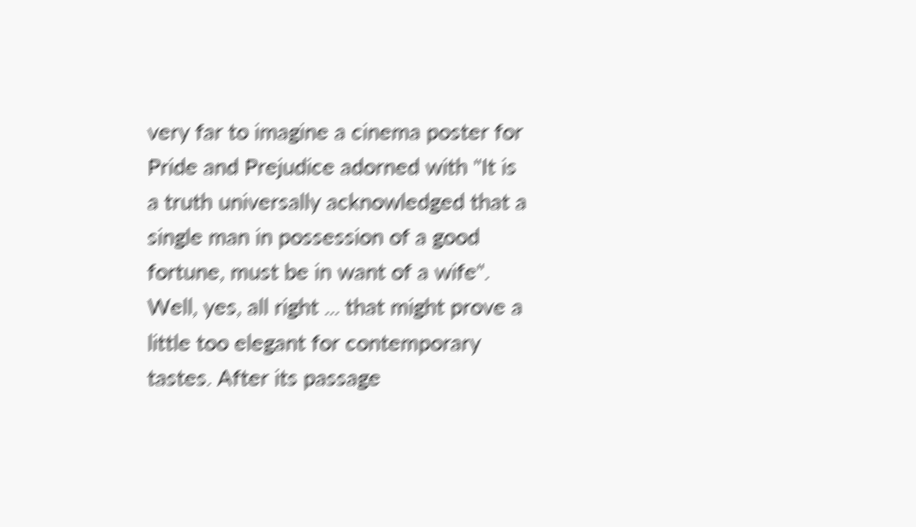very far to imagine a cinema poster for Pride and Prejudice adorned with "It is a truth universally acknowledged that a single man in possession of a good fortune, must be in want of a wife". Well, yes, all right ... that might prove a little too elegant for contemporary tastes. After its passage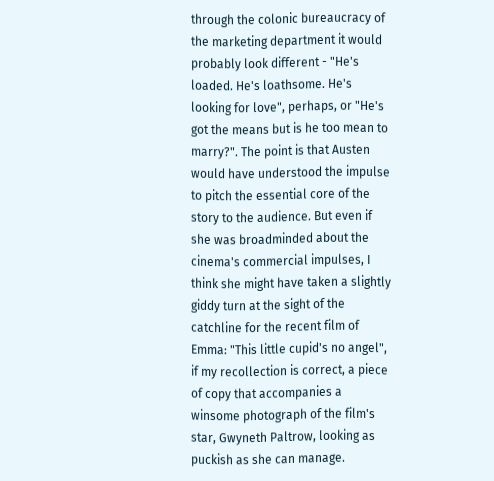through the colonic bureaucracy of the marketing department it would probably look different - "He's loaded. He's loathsome. He's looking for love", perhaps, or "He's got the means but is he too mean to marry?". The point is that Austen would have understood the impulse to pitch the essential core of the story to the audience. But even if she was broadminded about the cinema's commercial impulses, I think she might have taken a slightly giddy turn at the sight of the catchline for the recent film of Emma: "This little cupid's no angel", if my recollection is correct, a piece of copy that accompanies a winsome photograph of the film's star, Gwyneth Paltrow, looking as puckish as she can manage.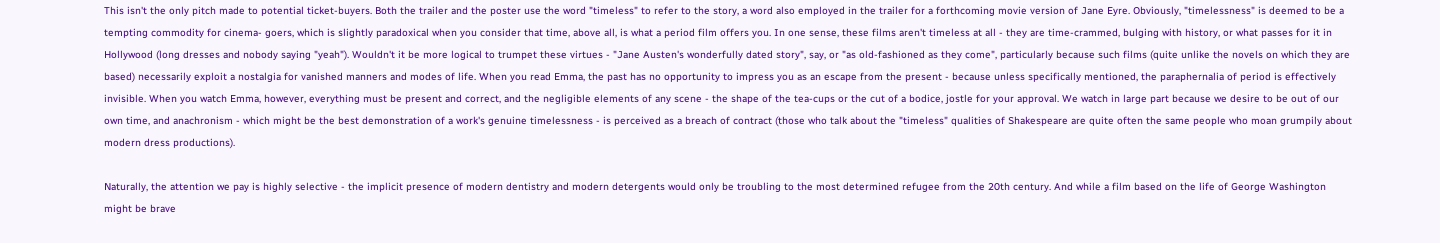This isn't the only pitch made to potential ticket-buyers. Both the trailer and the poster use the word "timeless" to refer to the story, a word also employed in the trailer for a forthcoming movie version of Jane Eyre. Obviously, "timelessness" is deemed to be a tempting commodity for cinema- goers, which is slightly paradoxical when you consider that time, above all, is what a period film offers you. In one sense, these films aren't timeless at all - they are time-crammed, bulging with history, or what passes for it in Hollywood (long dresses and nobody saying "yeah"). Wouldn't it be more logical to trumpet these virtues - "Jane Austen's wonderfully dated story", say, or "as old-fashioned as they come", particularly because such films (quite unlike the novels on which they are based) necessarily exploit a nostalgia for vanished manners and modes of life. When you read Emma, the past has no opportunity to impress you as an escape from the present - because unless specifically mentioned, the paraphernalia of period is effectively invisible. When you watch Emma, however, everything must be present and correct, and the negligible elements of any scene - the shape of the tea-cups or the cut of a bodice, jostle for your approval. We watch in large part because we desire to be out of our own time, and anachronism - which might be the best demonstration of a work's genuine timelessness - is perceived as a breach of contract (those who talk about the "timeless" qualities of Shakespeare are quite often the same people who moan grumpily about modern dress productions).

Naturally, the attention we pay is highly selective - the implicit presence of modern dentistry and modern detergents would only be troubling to the most determined refugee from the 20th century. And while a film based on the life of George Washington might be brave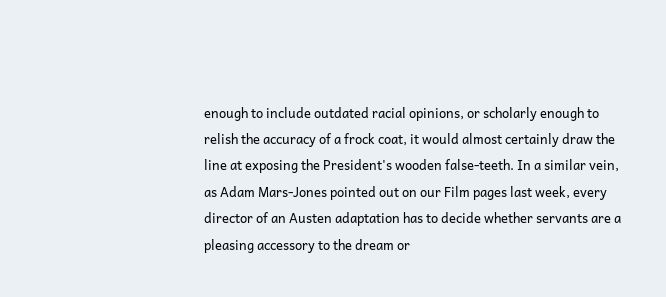enough to include outdated racial opinions, or scholarly enough to relish the accuracy of a frock coat, it would almost certainly draw the line at exposing the President's wooden false-teeth. In a similar vein, as Adam Mars-Jones pointed out on our Film pages last week, every director of an Austen adaptation has to decide whether servants are a pleasing accessory to the dream or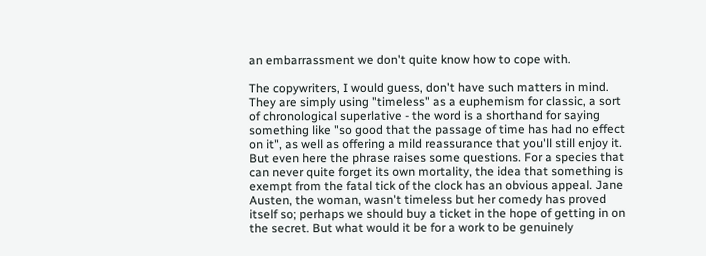an embarrassment we don't quite know how to cope with.

The copywriters, I would guess, don't have such matters in mind. They are simply using "timeless" as a euphemism for classic, a sort of chronological superlative - the word is a shorthand for saying something like "so good that the passage of time has had no effect on it", as well as offering a mild reassurance that you'll still enjoy it. But even here the phrase raises some questions. For a species that can never quite forget its own mortality, the idea that something is exempt from the fatal tick of the clock has an obvious appeal. Jane Austen, the woman, wasn't timeless but her comedy has proved itself so; perhaps we should buy a ticket in the hope of getting in on the secret. But what would it be for a work to be genuinely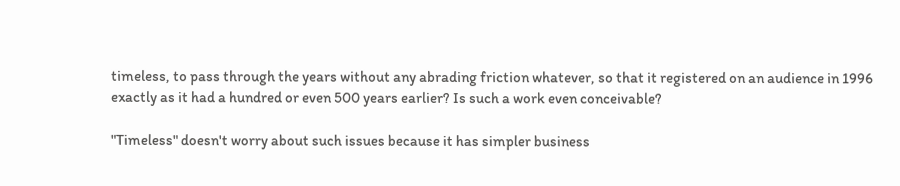timeless, to pass through the years without any abrading friction whatever, so that it registered on an audience in 1996 exactly as it had a hundred or even 500 years earlier? Is such a work even conceivable?

"Timeless" doesn't worry about such issues because it has simpler business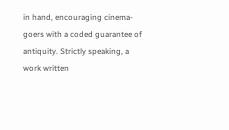in hand, encouraging cinema-goers with a coded guarantee of antiquity. Strictly speaking, a work written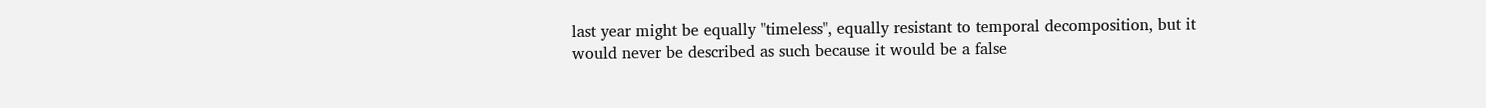last year might be equally "timeless", equally resistant to temporal decomposition, but it would never be described as such because it would be a false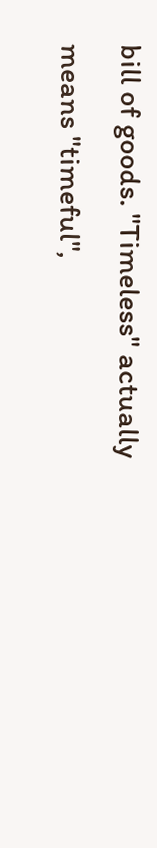bill of goods. "Timeless" actually means "timeful",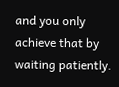and you only achieve that by waiting patiently.